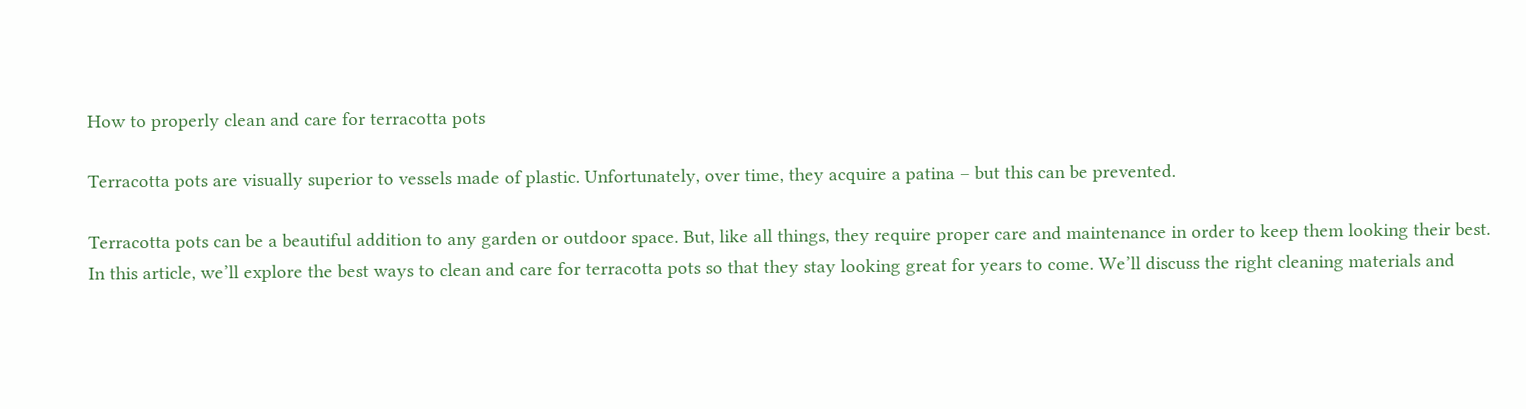How to properly clean and care for terracotta pots

Terracotta pots are visually superior to vessels made of plastic. Unfortunately, over time, they acquire a patina – but this can be prevented.

Terracotta pots can be a beautiful addition to any garden or outdoor space. But, like all things, they require proper care and maintenance in order to keep them looking their best. In this article, we’ll explore the best ways to clean and care for terracotta pots so that they stay looking great for years to come. We’ll discuss the right cleaning materials and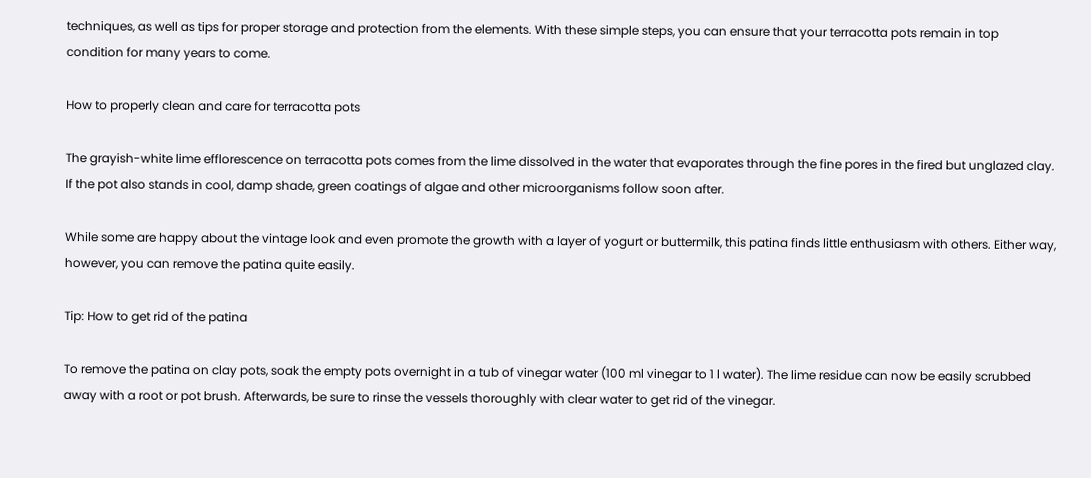techniques, as well as tips for proper storage and protection from the elements. With these simple steps, you can ensure that your terracotta pots remain in top condition for many years to come.

How to properly clean and care for terracotta pots

The grayish-white lime efflorescence on terracotta pots comes from the lime dissolved in the water that evaporates through the fine pores in the fired but unglazed clay. If the pot also stands in cool, damp shade, green coatings of algae and other microorganisms follow soon after.

While some are happy about the vintage look and even promote the growth with a layer of yogurt or buttermilk, this patina finds little enthusiasm with others. Either way, however, you can remove the patina quite easily.

Tip: How to get rid of the patina

To remove the patina on clay pots, soak the empty pots overnight in a tub of vinegar water (100 ml vinegar to 1 l water). The lime residue can now be easily scrubbed away with a root or pot brush. Afterwards, be sure to rinse the vessels thoroughly with clear water to get rid of the vinegar.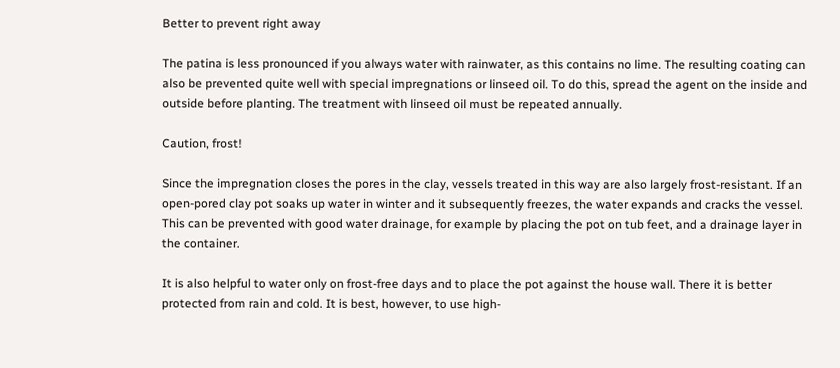Better to prevent right away

The patina is less pronounced if you always water with rainwater, as this contains no lime. The resulting coating can also be prevented quite well with special impregnations or linseed oil. To do this, spread the agent on the inside and outside before planting. The treatment with linseed oil must be repeated annually.

Caution, frost!

Since the impregnation closes the pores in the clay, vessels treated in this way are also largely frost-resistant. If an open-pored clay pot soaks up water in winter and it subsequently freezes, the water expands and cracks the vessel. This can be prevented with good water drainage, for example by placing the pot on tub feet, and a drainage layer in the container.

It is also helpful to water only on frost-free days and to place the pot against the house wall. There it is better protected from rain and cold. It is best, however, to use high-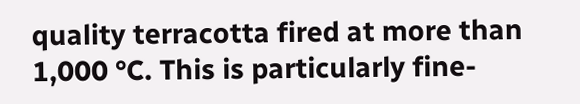quality terracotta fired at more than 1,000 °C. This is particularly fine-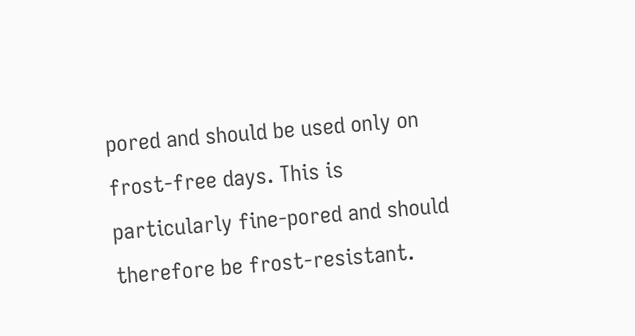pored and should be used only on frost-free days. This is particularly fine-pored and should therefore be frost-resistant.